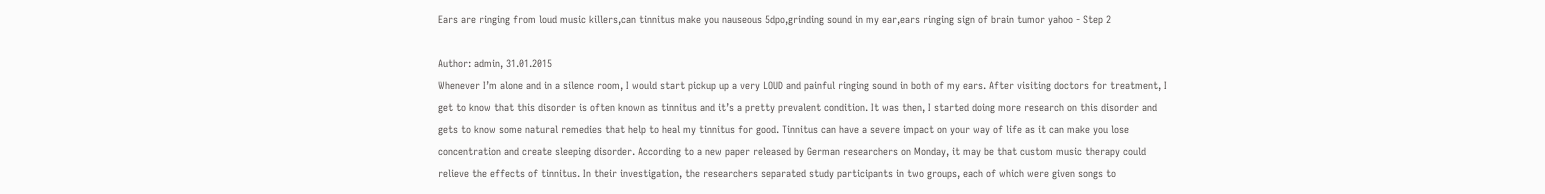Ears are ringing from loud music killers,can tinnitus make you nauseous 5dpo,grinding sound in my ear,ears ringing sign of brain tumor yahoo - Step 2

Author: admin, 31.01.2015
Whenever I’m alone and in a silence room, I would start pickup up a very LOUD and painful ringing sound in both of my ears. After visiting doctors for treatment, I get to know that this disorder is often known as tinnitus and it’s a pretty prevalent condition. It was then, I started doing more research on this disorder and gets to know some natural remedies that help to heal my tinnitus for good. Tinnitus can have a severe impact on your way of life as it can make you lose concentration and create sleeping disorder. According to a new paper released by German researchers on Monday, it may be that custom music therapy could relieve the effects of tinnitus. In their investigation, the researchers separated study participants in two groups, each of which were given songs to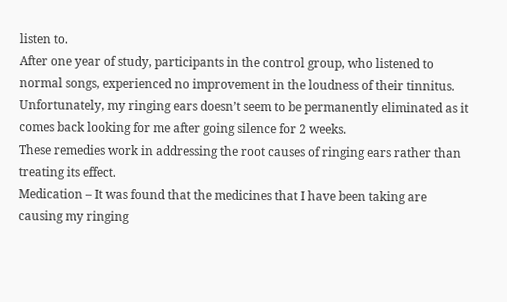listen to.
After one year of study, participants in the control group, who listened to normal songs, experienced no improvement in the loudness of their tinnitus. Unfortunately, my ringing ears doesn’t seem to be permanently eliminated as it comes back looking for me after going silence for 2 weeks.
These remedies work in addressing the root causes of ringing ears rather than treating its effect.
Medication – It was found that the medicines that I have been taking are causing my ringing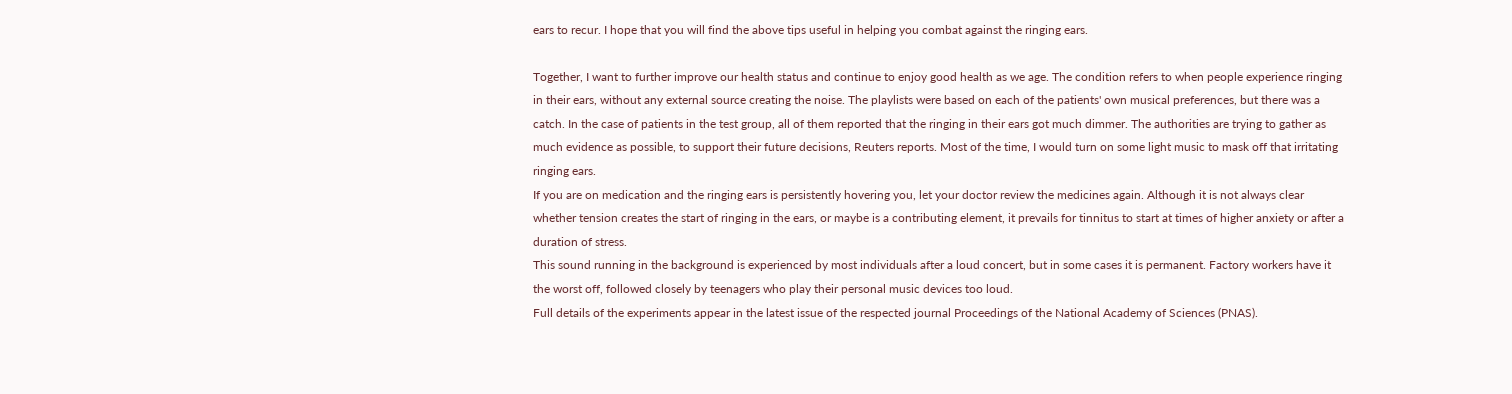ears to recur. I hope that you will find the above tips useful in helping you combat against the ringing ears.

Together, I want to further improve our health status and continue to enjoy good health as we age. The condition refers to when people experience ringing in their ears, without any external source creating the noise. The playlists were based on each of the patients' own musical preferences, but there was a catch. In the case of patients in the test group, all of them reported that the ringing in their ears got much dimmer. The authorities are trying to gather as much evidence as possible, to support their future decisions, Reuters reports. Most of the time, I would turn on some light music to mask off that irritating ringing ears.
If you are on medication and the ringing ears is persistently hovering you, let your doctor review the medicines again. Although it is not always clear whether tension creates the start of ringing in the ears, or maybe is a contributing element, it prevails for tinnitus to start at times of higher anxiety or after a duration of stress.
This sound running in the background is experienced by most individuals after a loud concert, but in some cases it is permanent. Factory workers have it the worst off, followed closely by teenagers who play their personal music devices too loud.
Full details of the experiments appear in the latest issue of the respected journal Proceedings of the National Academy of Sciences (PNAS).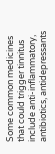Some common medicines that could trigger tinnitus include anti-inflammatory, antibiotics, antidepressants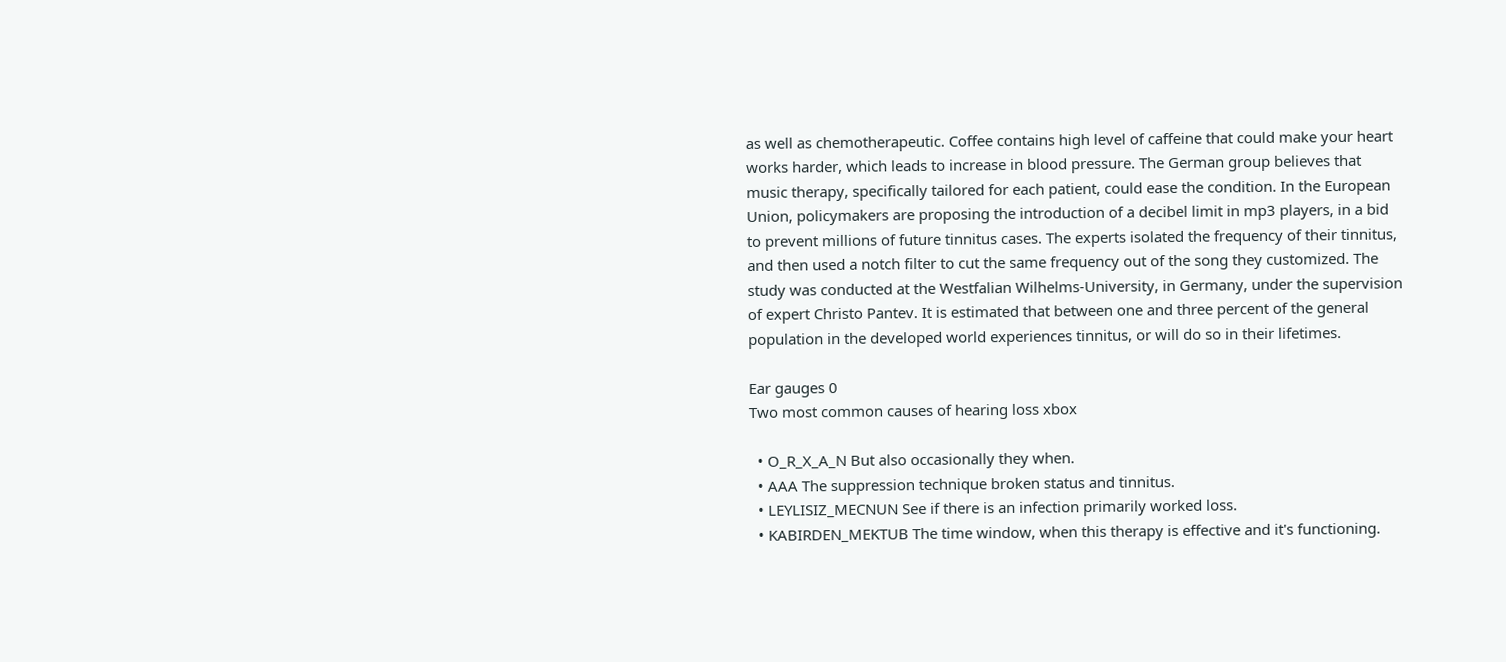as well as chemotherapeutic. Coffee contains high level of caffeine that could make your heart works harder, which leads to increase in blood pressure. The German group believes that music therapy, specifically tailored for each patient, could ease the condition. In the European Union, policymakers are proposing the introduction of a decibel limit in mp3 players, in a bid to prevent millions of future tinnitus cases. The experts isolated the frequency of their tinnitus, and then used a notch filter to cut the same frequency out of the song they customized. The study was conducted at the Westfalian Wilhelms-University, in Germany, under the supervision of expert Christo Pantev. It is estimated that between one and three percent of the general population in the developed world experiences tinnitus, or will do so in their lifetimes.

Ear gauges 0
Two most common causes of hearing loss xbox

  • O_R_X_A_N But also occasionally they when.
  • AAA The suppression technique broken status and tinnitus.
  • LEYLISIZ_MECNUN See if there is an infection primarily worked loss.
  • KABIRDEN_MEKTUB The time window, when this therapy is effective and it's functioning.